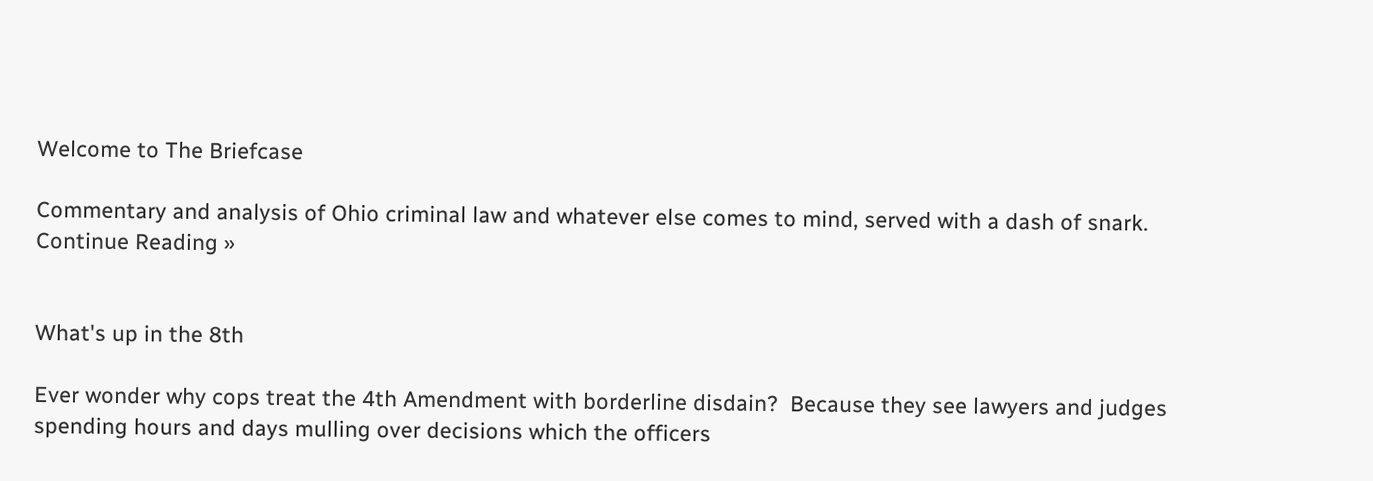Welcome to The Briefcase

Commentary and analysis of Ohio criminal law and whatever else comes to mind, served with a dash of snark.  Continue Reading »


What's up in the 8th

Ever wonder why cops treat the 4th Amendment with borderline disdain?  Because they see lawyers and judges spending hours and days mulling over decisions which the officers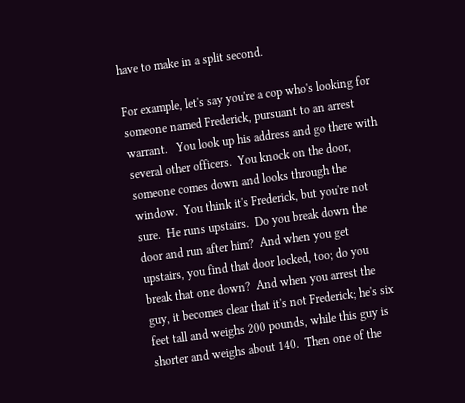have to make in a split second.

For example, let's say you're a cop who's looking for someone named Frederick, pursuant to an arrest warrant.   You look up his address and go there with several other officers.  You knock on the door, someone comes down and looks through the window.  You think it's Frederick, but you're not sure.  He runs upstairs.  Do you break down the door and run after him?  And when you get upstairs, you find that door locked, too; do you break that one down?  And when you arrest the guy, it becomes clear that it's not Frederick; he's six feet tall and weighs 200 pounds, while this guy is shorter and weighs about 140.  Then one of the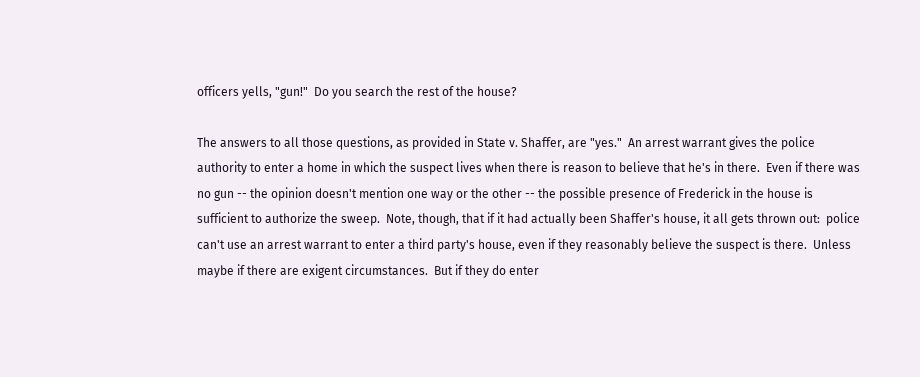officers yells, "gun!"  Do you search the rest of the house?

The answers to all those questions, as provided in State v. Shaffer, are "yes."  An arrest warrant gives the police authority to enter a home in which the suspect lives when there is reason to believe that he's in there.  Even if there was no gun -- the opinion doesn't mention one way or the other -- the possible presence of Frederick in the house is sufficient to authorize the sweep.  Note, though, that if it had actually been Shaffer's house, it all gets thrown out:  police can't use an arrest warrant to enter a third party's house, even if they reasonably believe the suspect is there.  Unless maybe if there are exigent circumstances.  But if they do enter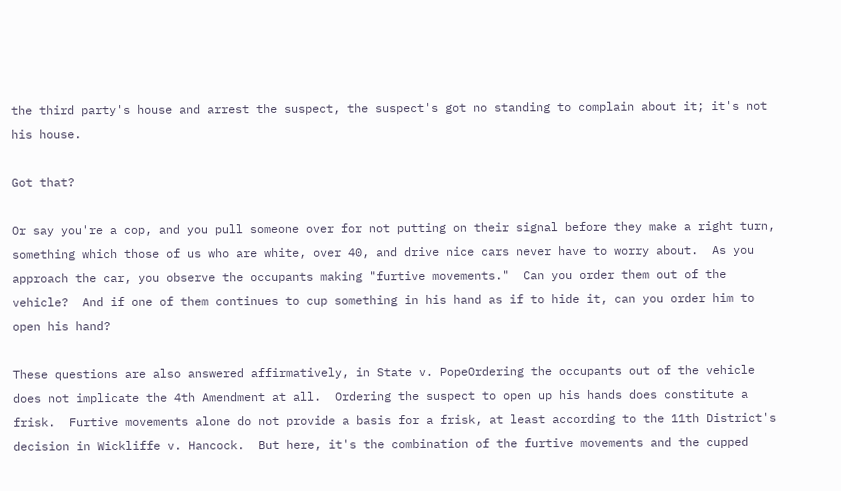the third party's house and arrest the suspect, the suspect's got no standing to complain about it; it's not his house.

Got that?

Or say you're a cop, and you pull someone over for not putting on their signal before they make a right turn, something which those of us who are white, over 40, and drive nice cars never have to worry about.  As you approach the car, you observe the occupants making "furtive movements."  Can you order them out of the vehicle?  And if one of them continues to cup something in his hand as if to hide it, can you order him to open his hand?

These questions are also answered affirmatively, in State v. PopeOrdering the occupants out of the vehicle does not implicate the 4th Amendment at all.  Ordering the suspect to open up his hands does constitute a frisk.  Furtive movements alone do not provide a basis for a frisk, at least according to the 11th District's decision in Wickliffe v. Hancock.  But here, it's the combination of the furtive movements and the cupped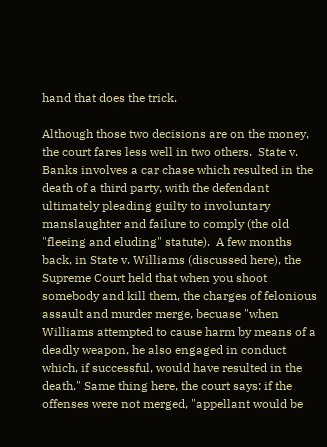hand that does the trick.

Although those two decisions are on the money, the court fares less well in two others.  State v. Banks involves a car chase which resulted in the death of a third party, with the defendant ultimately pleading guilty to involuntary manslaughter and failure to comply (the old "fleeing and eluding" statute).  A few months back, in State v. Williams (discussed here), the Supreme Court held that when you shoot somebody and kill them, the charges of felonious assault and murder merge, becuase "when Williams attempted to cause harm by means of a deadly weapon, he also engaged in conduct which, if successful, would have resulted in the death." Same thing here, the court says: if the offenses were not merged, "appellant would be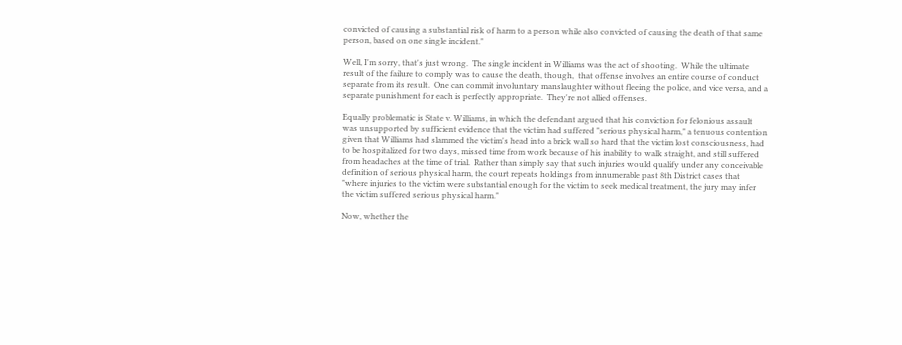convicted of causing a substantial risk of harm to a person while also convicted of causing the death of that same person, based on one single incident."

Well, I'm sorry, that's just wrong.  The single incident in Williams was the act of shooting.  While the ultimate result of the failure to comply was to cause the death, though,  that offense involves an entire course of conduct separate from its result.  One can commit involuntary manslaughter without fleeing the police, and vice versa, and a separate punishment for each is perfectly appropriate.  They're not allied offenses.

Equally problematic is State v. Williams, in which the defendant argued that his conviction for felonious assault was unsupported by sufficient evidence that the victim had suffered "serious physical harm," a tenuous contention given that Williams had slammed the victim's head into a brick wall so hard that the victim lost consciousness, had to be hospitalized for two days, missed time from work because of his inability to walk straight, and still suffered from headaches at the time of trial.  Rather than simply say that such injuries would qualify under any conceivable definition of serious physical harm, the court repeats holdings from innumerable past 8th District cases that "where injuries to the victim were substantial enough for the victim to seek medical treatment, the jury may infer the victim suffered serious physical harm."

Now, whether the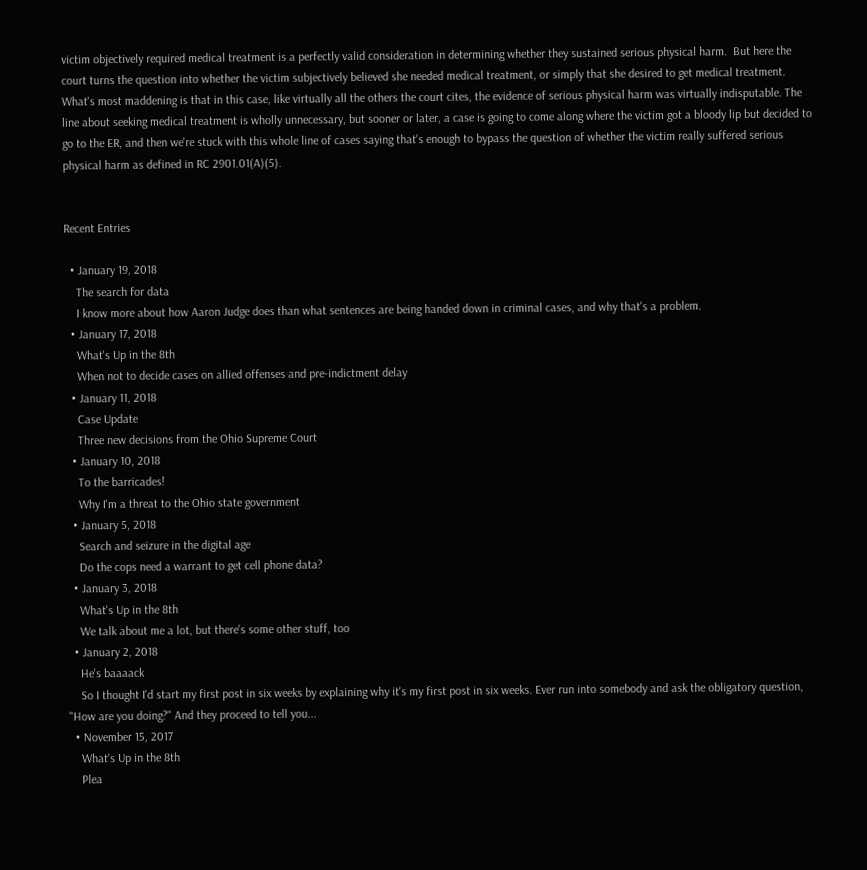victim objectively required medical treatment is a perfectly valid consideration in determining whether they sustained serious physical harm.  But here the court turns the question into whether the victim subjectively believed she needed medical treatment, or simply that she desired to get medical treatment.  What's most maddening is that in this case, like virtually all the others the court cites, the evidence of serious physical harm was virtually indisputable. The line about seeking medical treatment is wholly unnecessary, but sooner or later, a case is going to come along where the victim got a bloody lip but decided to go to the ER, and then we're stuck with this whole line of cases saying that's enough to bypass the question of whether the victim really suffered serious physical harm as defined in RC 2901.01(A)(5).


Recent Entries

  • January 19, 2018
    The search for data
    I know more about how Aaron Judge does than what sentences are being handed down in criminal cases, and why that's a problem.
  • January 17, 2018
    What's Up in the 8th
    When not to decide cases on allied offenses and pre-indictment delay
  • January 11, 2018
    Case Update
    Three new decisions from the Ohio Supreme Court
  • January 10, 2018
    To the barricades!
    Why I'm a threat to the Ohio state government
  • January 5, 2018
    Search and seizure in the digital age
    Do the cops need a warrant to get cell phone data?
  • January 3, 2018
    What's Up in the 8th
    We talk about me a lot, but there's some other stuff, too
  • January 2, 2018
    He's baaaack
    So I thought I'd start my first post in six weeks by explaining why it's my first post in six weeks. Ever run into somebody and ask the obligatory question, "How are you doing?" And they proceed to tell you...
  • November 15, 2017
    What's Up in the 8th
    Plea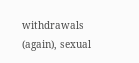withdrawals (again), sexual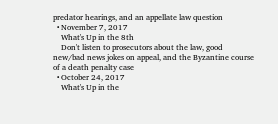predator hearings, and an appellate law question
  • November 7, 2017
    What's Up in the 8th
    Don't listen to prosecutors about the law, good new/bad news jokes on appeal, and the Byzantine course of a death penalty case
  • October 24, 2017
    What's Up in the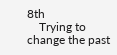8th
    Trying to change the past